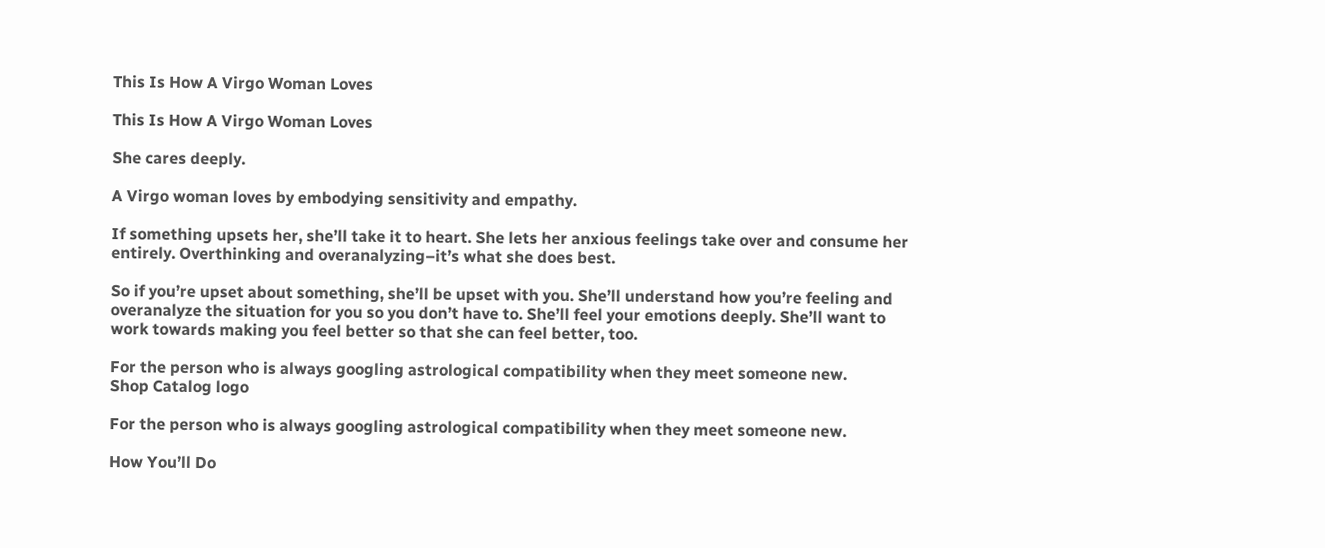This Is How A Virgo Woman Loves

This Is How A Virgo Woman Loves

She cares deeply.

A Virgo woman loves by embodying sensitivity and empathy.

If something upsets her, she’ll take it to heart. She lets her anxious feelings take over and consume her entirely. Overthinking and overanalyzing–it’s what she does best.

So if you’re upset about something, she’ll be upset with you. She’ll understand how you’re feeling and overanalyze the situation for you so you don’t have to. She’ll feel your emotions deeply. She’ll want to work towards making you feel better so that she can feel better, too.

For the person who is always googling astrological compatibility when they meet someone new.
Shop Catalog logo

For the person who is always googling astrological compatibility when they meet someone new.

How You’ll Do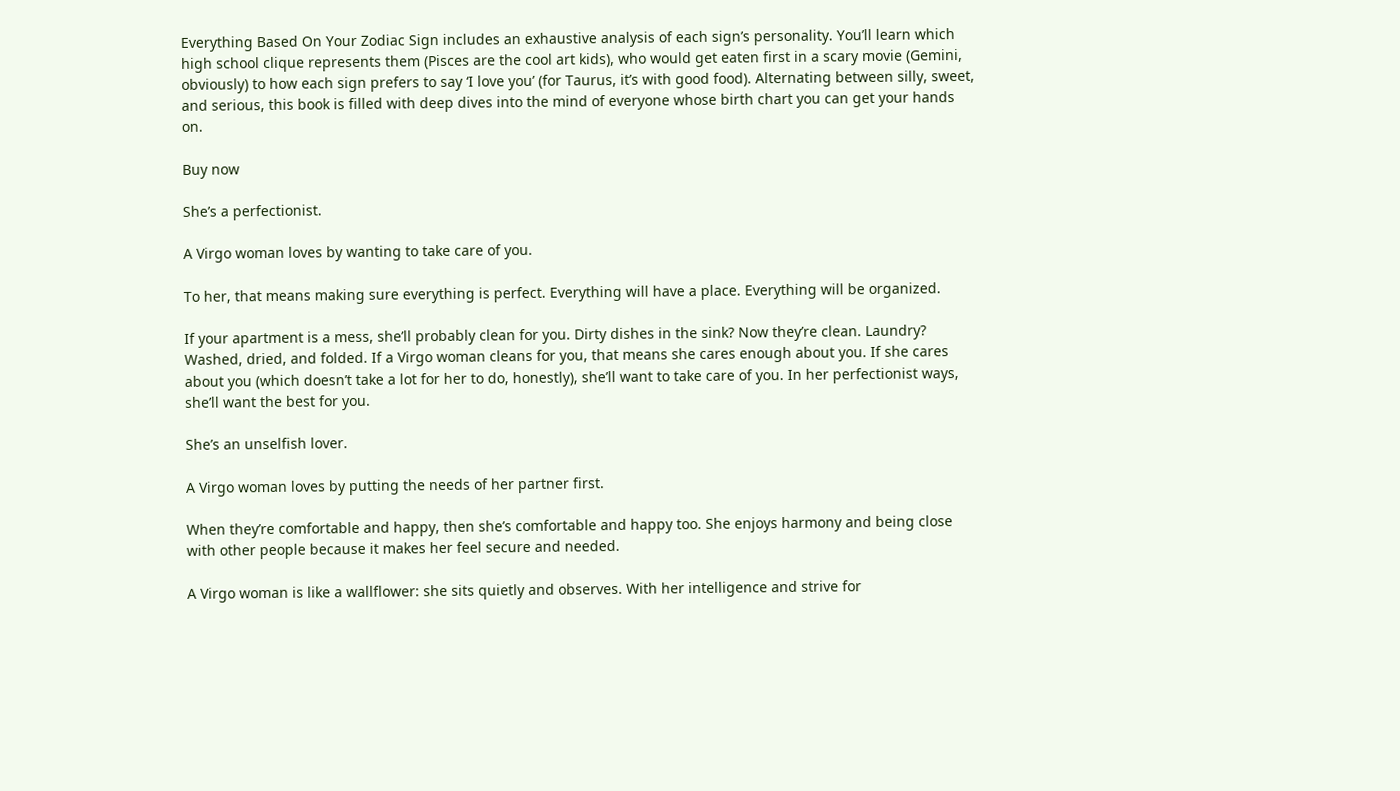Everything Based On Your Zodiac Sign includes an exhaustive analysis of each sign’s personality. You’ll learn which high school clique represents them (Pisces are the cool art kids), who would get eaten first in a scary movie (Gemini, obviously) to how each sign prefers to say ‘I love you’ (for Taurus, it’s with good food). Alternating between silly, sweet, and serious, this book is filled with deep dives into the mind of everyone whose birth chart you can get your hands on.

Buy now

She’s a perfectionist.

A Virgo woman loves by wanting to take care of you.

To her, that means making sure everything is perfect. Everything will have a place. Everything will be organized.

If your apartment is a mess, she’ll probably clean for you. Dirty dishes in the sink? Now they’re clean. Laundry? Washed, dried, and folded. If a Virgo woman cleans for you, that means she cares enough about you. If she cares about you (which doesn’t take a lot for her to do, honestly), she’ll want to take care of you. In her perfectionist ways, she’ll want the best for you.

She’s an unselfish lover.

A Virgo woman loves by putting the needs of her partner first.

When they’re comfortable and happy, then she’s comfortable and happy too. She enjoys harmony and being close with other people because it makes her feel secure and needed.

A Virgo woman is like a wallflower: she sits quietly and observes. With her intelligence and strive for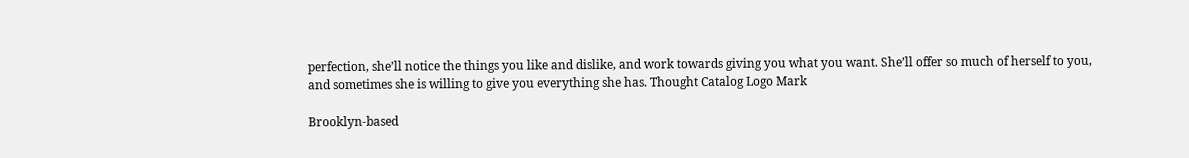perfection, she’ll notice the things you like and dislike, and work towards giving you what you want. She’ll offer so much of herself to you, and sometimes she is willing to give you everything she has. Thought Catalog Logo Mark

Brooklyn-based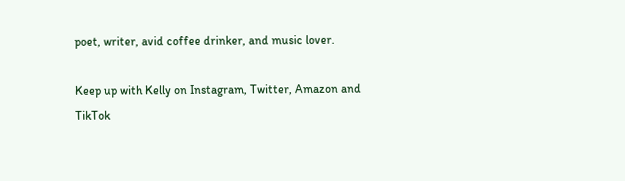poet, writer, avid coffee drinker, and music lover.

Keep up with Kelly on Instagram, Twitter, Amazon and TikTok